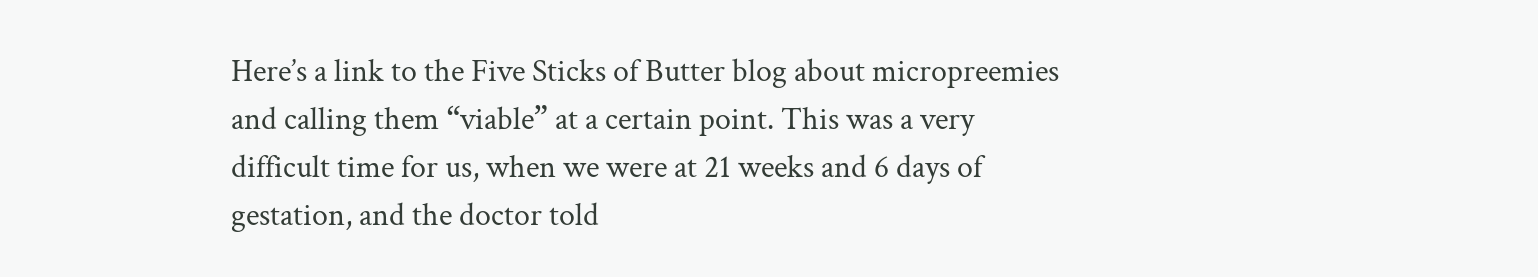Here’s a link to the Five Sticks of Butter blog about micropreemies and calling them “viable” at a certain point. This was a very difficult time for us, when we were at 21 weeks and 6 days of gestation, and the doctor told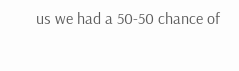us we had a 50-50 chance of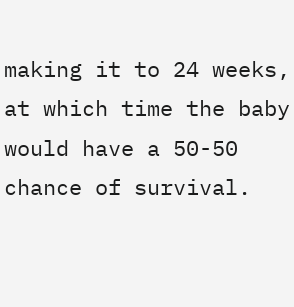making it to 24 weeks, at which time the baby would have a 50-50 chance of survival.